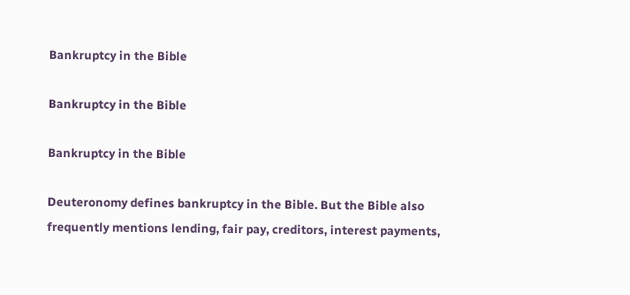Bankruptcy in the Bible

Bankruptcy in the Bible

Bankruptcy in the Bible

Deuteronomy defines bankruptcy in the Bible. But the Bible also frequently mentions lending, fair pay, creditors, interest payments,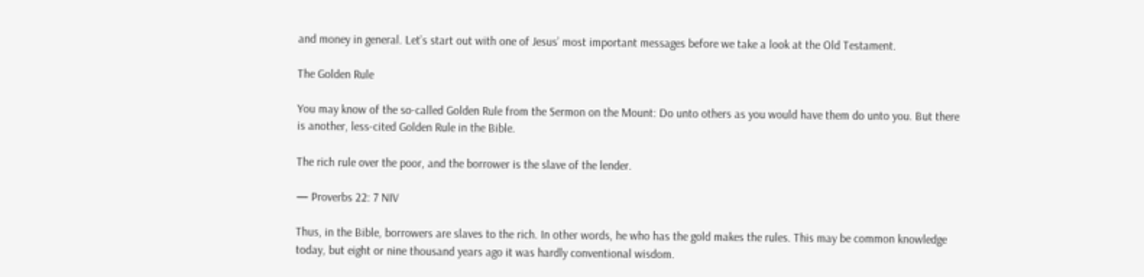and money in general. Let’s start out with one of Jesus’ most important messages before we take a look at the Old Testament.

The Golden Rule

You may know of the so-called Golden Rule from the Sermon on the Mount: Do unto others as you would have them do unto you. But there is another, less-cited Golden Rule in the Bible.

The rich rule over the poor, and the borrower is the slave of the lender.

— Proverbs 22: 7 NIV

Thus, in the Bible, borrowers are slaves to the rich. In other words, he who has the gold makes the rules. This may be common knowledge today, but eight or nine thousand years ago it was hardly conventional wisdom.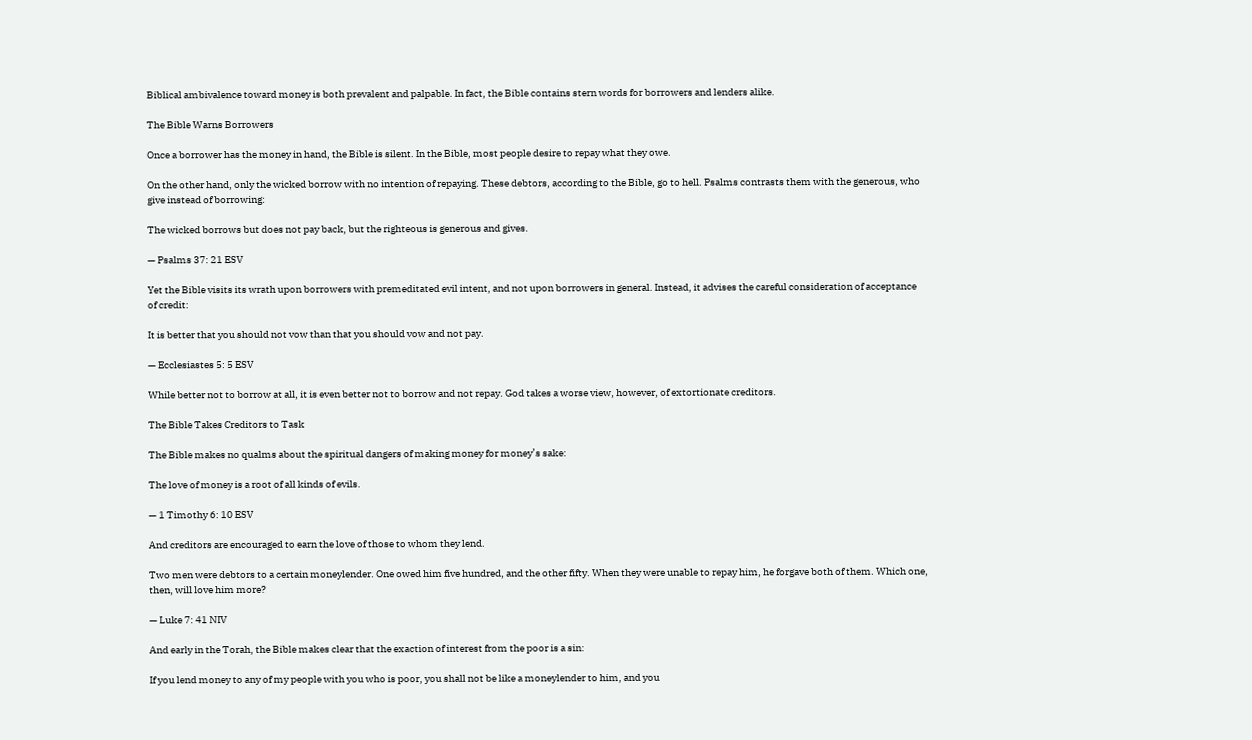Biblical ambivalence toward money is both prevalent and palpable. In fact, the Bible contains stern words for borrowers and lenders alike.

The Bible Warns Borrowers

Once a borrower has the money in hand, the Bible is silent. In the Bible, most people desire to repay what they owe.

On the other hand, only the wicked borrow with no intention of repaying. These debtors, according to the Bible, go to hell. Psalms contrasts them with the generous, who give instead of borrowing:

The wicked borrows but does not pay back, but the righteous is generous and gives.

— Psalms 37: 21 ESV

Yet the Bible visits its wrath upon borrowers with premeditated evil intent, and not upon borrowers in general. Instead, it advises the careful consideration of acceptance of credit:

It is better that you should not vow than that you should vow and not pay.

— Ecclesiastes 5: 5 ESV

While better not to borrow at all, it is even better not to borrow and not repay. God takes a worse view, however, of extortionate creditors.

The Bible Takes Creditors to Task

The Bible makes no qualms about the spiritual dangers of making money for money’s sake:

The love of money is a root of all kinds of evils.

— 1 Timothy 6: 10 ESV

And creditors are encouraged to earn the love of those to whom they lend.

Two men were debtors to a certain moneylender. One owed him five hundred, and the other fifty. When they were unable to repay him, he forgave both of them. Which one, then, will love him more?

— Luke 7: 41 NIV

And early in the Torah, the Bible makes clear that the exaction of interest from the poor is a sin:

If you lend money to any of my people with you who is poor, you shall not be like a moneylender to him, and you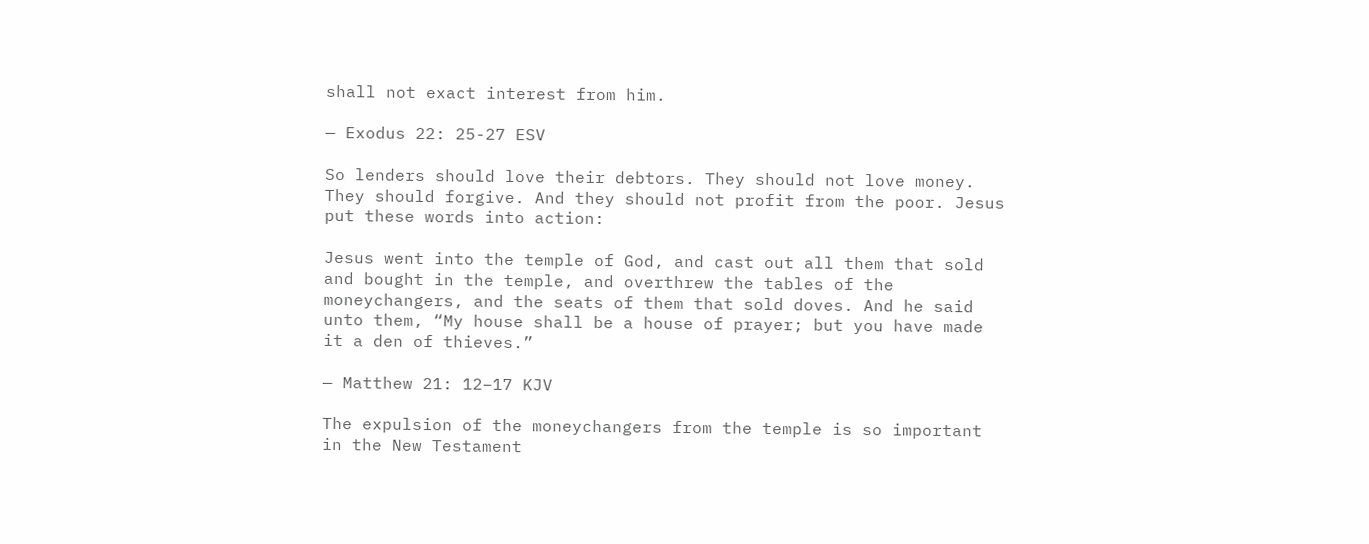shall not exact interest from him.

— Exodus 22: 25-27 ESV

So lenders should love their debtors. They should not love money. They should forgive. And they should not profit from the poor. Jesus put these words into action:

Jesus went into the temple of God, and cast out all them that sold and bought in the temple, and overthrew the tables of the moneychangers, and the seats of them that sold doves. And he said unto them, “My house shall be a house of prayer; but you have made it a den of thieves.”

— Matthew 21: 12–17 KJV

The expulsion of the moneychangers from the temple is so important in the New Testament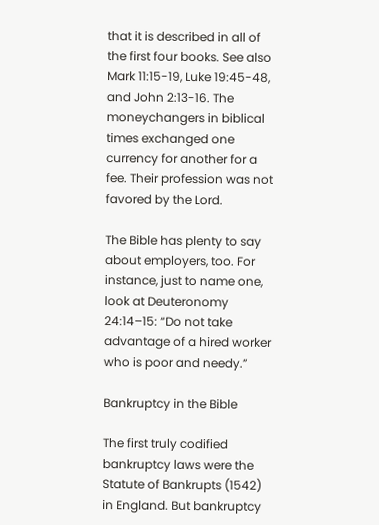that it is described in all of the first four books. See also Mark 11:15-19, Luke 19:45-48, and John 2:13-16. The moneychangers in biblical times exchanged one currency for another for a fee. Their profession was not favored by the Lord.

The Bible has plenty to say about employers, too. For instance, just to name one, look at Deuteronomy 24:14–15: “Do not take advantage of a hired worker who is poor and needy.”

Bankruptcy in the Bible

The first truly codified bankruptcy laws were the Statute of Bankrupts (1542) in England. But bankruptcy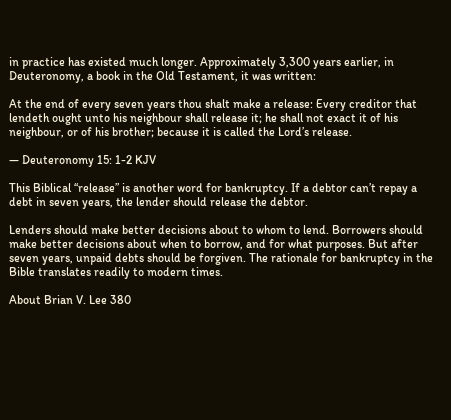in practice has existed much longer. Approximately 3,300 years earlier, in Deuteronomy, a book in the Old Testament, it was written:

At the end of every seven years thou shalt make a release: Every creditor that lendeth ought unto his neighbour shall release it; he shall not exact it of his neighbour, or of his brother; because it is called the Lord’s release.

— Deuteronomy 15: 1-2 KJV

This Biblical “release” is another word for bankruptcy. If a debtor can’t repay a debt in seven years, the lender should release the debtor.

Lenders should make better decisions about to whom to lend. Borrowers should make better decisions about when to borrow, and for what purposes. But after seven years, unpaid debts should be forgiven. The rationale for bankruptcy in the Bible translates readily to modern times.

About Brian V. Lee 380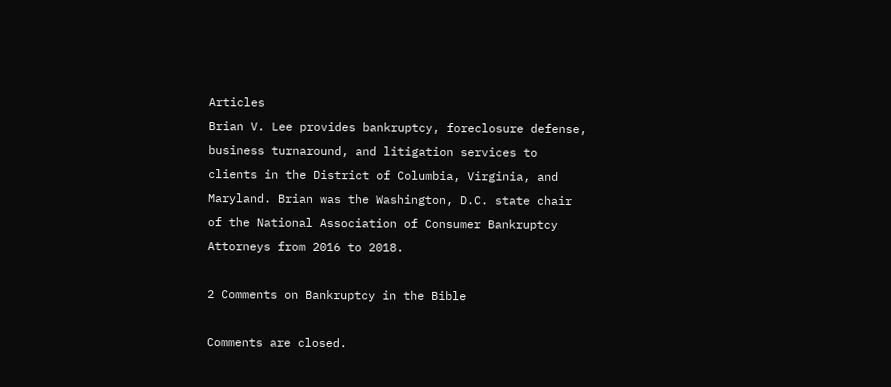Articles
Brian V. Lee provides bankruptcy, foreclosure defense, business turnaround, and litigation services to clients in the District of Columbia, Virginia, and Maryland. Brian was the Washington, D.C. state chair of the National Association of Consumer Bankruptcy Attorneys from 2016 to 2018.

2 Comments on Bankruptcy in the Bible

Comments are closed.